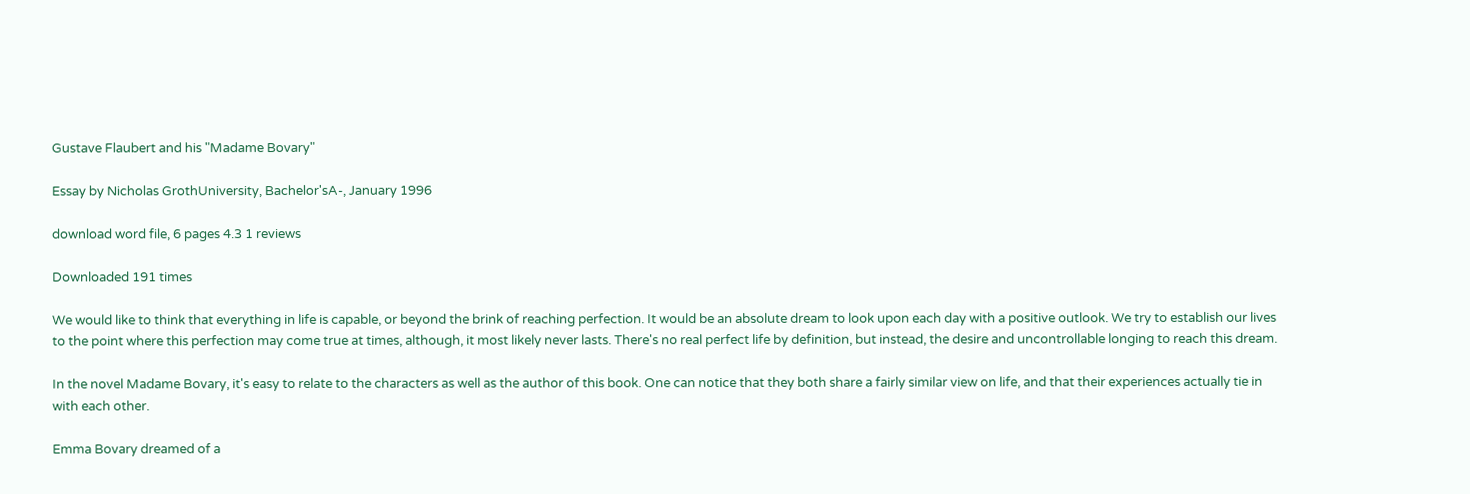Gustave Flaubert and his "Madame Bovary"

Essay by Nicholas GrothUniversity, Bachelor'sA-, January 1996

download word file, 6 pages 4.3 1 reviews

Downloaded 191 times

We would like to think that everything in life is capable, or beyond the brink of reaching perfection. It would be an absolute dream to look upon each day with a positive outlook. We try to establish our lives to the point where this perfection may come true at times, although, it most likely never lasts. There's no real perfect life by definition, but instead, the desire and uncontrollable longing to reach this dream.

In the novel Madame Bovary, it's easy to relate to the characters as well as the author of this book. One can notice that they both share a fairly similar view on life, and that their experiences actually tie in with each other.

Emma Bovary dreamed of a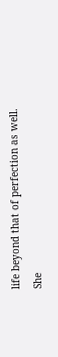life beyond that of perfection as well. She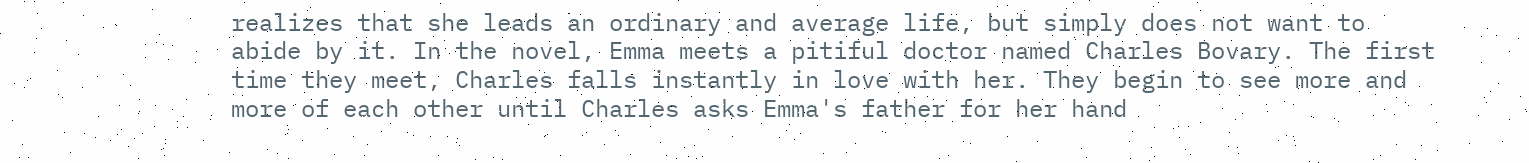realizes that she leads an ordinary and average life, but simply does not want to abide by it. In the novel, Emma meets a pitiful doctor named Charles Bovary. The first time they meet, Charles falls instantly in love with her. They begin to see more and more of each other until Charles asks Emma's father for her hand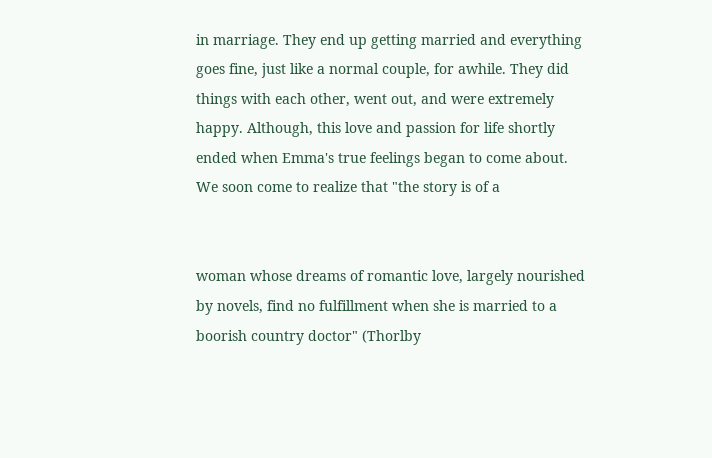in marriage. They end up getting married and everything goes fine, just like a normal couple, for awhile. They did things with each other, went out, and were extremely happy. Although, this love and passion for life shortly ended when Emma's true feelings began to come about. We soon come to realize that "the story is of a


woman whose dreams of romantic love, largely nourished by novels, find no fulfillment when she is married to a boorish country doctor" (Thorlby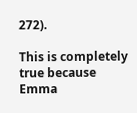272).

This is completely true because Emma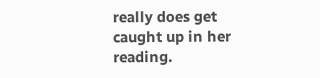really does get caught up in her reading.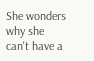She wonders why she can't have a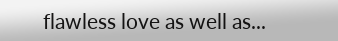flawless love as well as...